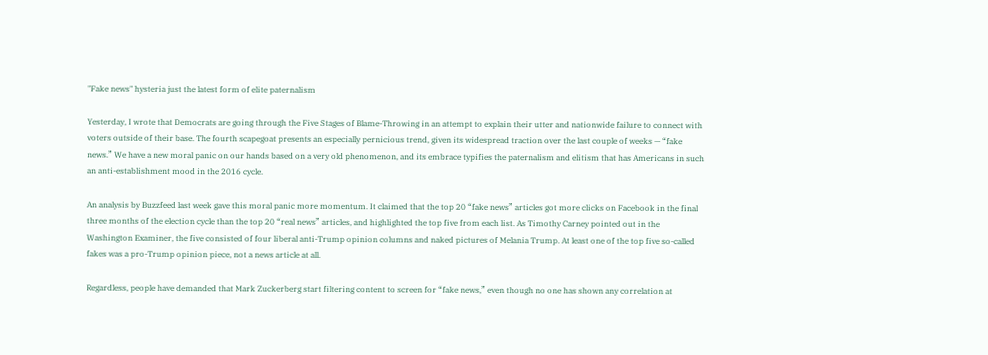"Fake news" hysteria just the latest form of elite paternalism

Yesterday, I wrote that Democrats are going through the Five Stages of Blame-Throwing in an attempt to explain their utter and nationwide failure to connect with voters outside of their base. The fourth scapegoat presents an especially pernicious trend, given its widespread traction over the last couple of weeks — “fake news.” We have a new moral panic on our hands based on a very old phenomenon, and its embrace typifies the paternalism and elitism that has Americans in such an anti-establishment mood in the 2016 cycle.

An analysis by Buzzfeed last week gave this moral panic more momentum. It claimed that the top 20 “fake news” articles got more clicks on Facebook in the final three months of the election cycle than the top 20 “real news” articles, and highlighted the top five from each list. As Timothy Carney pointed out in the Washington Examiner, the five consisted of four liberal anti-Trump opinion columns and naked pictures of Melania Trump. At least one of the top five so-called fakes was a pro-Trump opinion piece, not a news article at all.

Regardless, people have demanded that Mark Zuckerberg start filtering content to screen for “fake news,” even though no one has shown any correlation at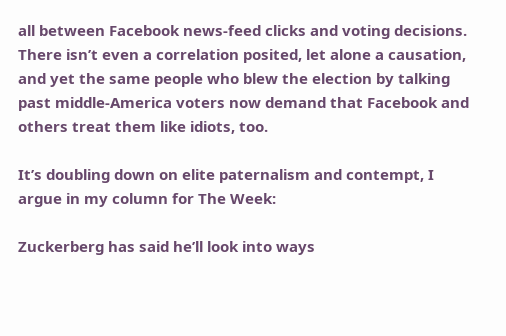all between Facebook news-feed clicks and voting decisions. There isn’t even a correlation posited, let alone a causation, and yet the same people who blew the election by talking past middle-America voters now demand that Facebook and others treat them like idiots, too.

It’s doubling down on elite paternalism and contempt, I argue in my column for The Week:

Zuckerberg has said he’ll look into ways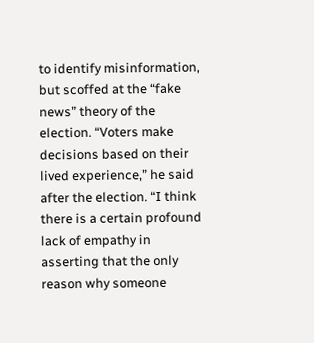to identify misinformation, but scoffed at the “fake news” theory of the election. “Voters make decisions based on their lived experience,” he said after the election. “I think there is a certain profound lack of empathy in asserting that the only reason why someone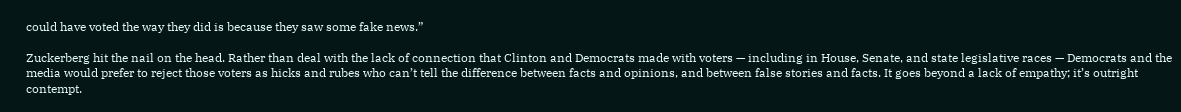could have voted the way they did is because they saw some fake news.”

Zuckerberg hit the nail on the head. Rather than deal with the lack of connection that Clinton and Democrats made with voters — including in House, Senate, and state legislative races — Democrats and the media would prefer to reject those voters as hicks and rubes who can’t tell the difference between facts and opinions, and between false stories and facts. It goes beyond a lack of empathy; it’s outright contempt.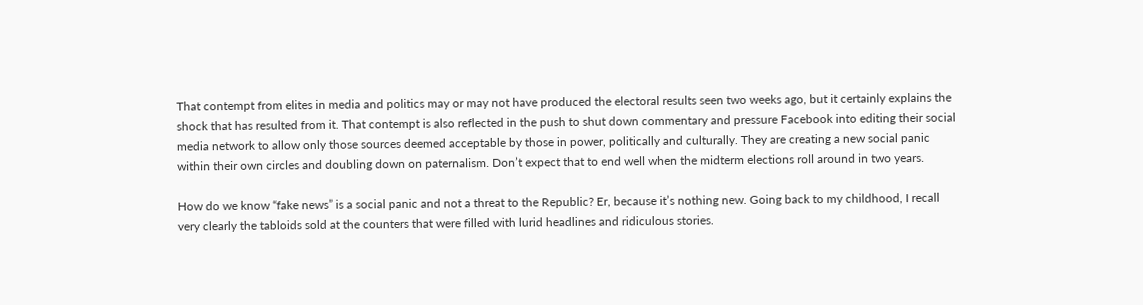That contempt from elites in media and politics may or may not have produced the electoral results seen two weeks ago, but it certainly explains the shock that has resulted from it. That contempt is also reflected in the push to shut down commentary and pressure Facebook into editing their social media network to allow only those sources deemed acceptable by those in power, politically and culturally. They are creating a new social panic within their own circles and doubling down on paternalism. Don’t expect that to end well when the midterm elections roll around in two years.

How do we know “fake news” is a social panic and not a threat to the Republic? Er, because it’s nothing new. Going back to my childhood, I recall very clearly the tabloids sold at the counters that were filled with lurid headlines and ridiculous stories.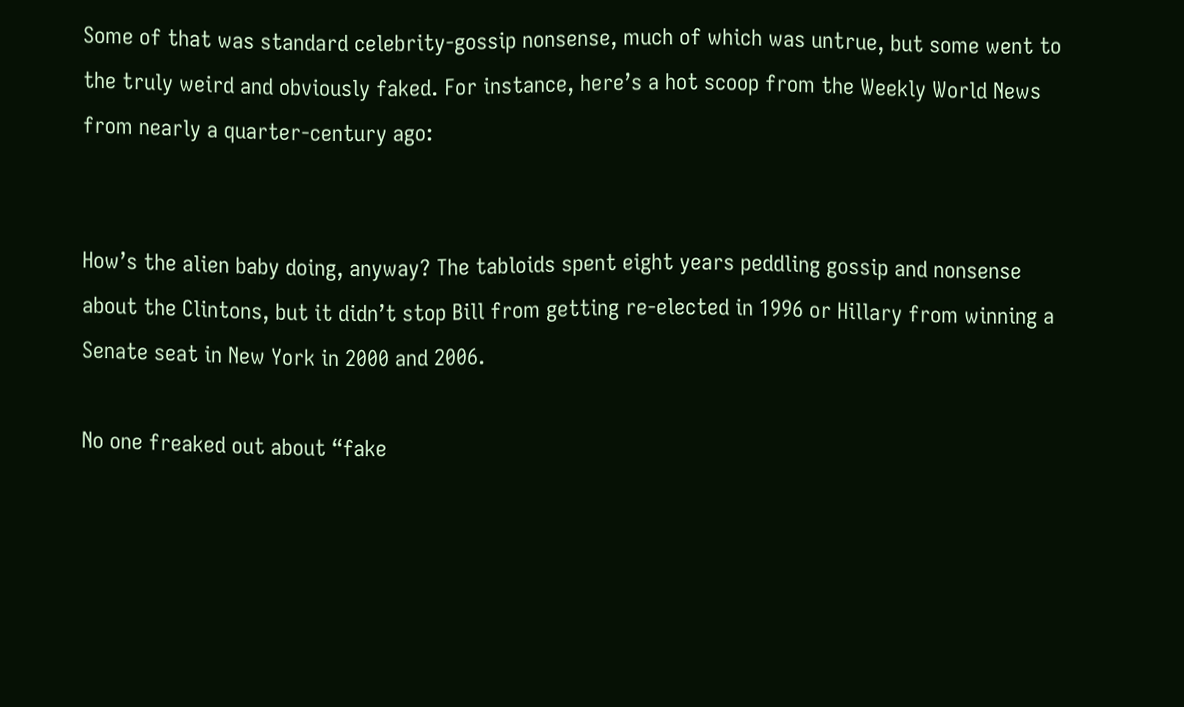Some of that was standard celebrity-gossip nonsense, much of which was untrue, but some went to the truly weird and obviously faked. For instance, here’s a hot scoop from the Weekly World News from nearly a quarter-century ago:


How’s the alien baby doing, anyway? The tabloids spent eight years peddling gossip and nonsense about the Clintons, but it didn’t stop Bill from getting re-elected in 1996 or Hillary from winning a Senate seat in New York in 2000 and 2006.

No one freaked out about “fake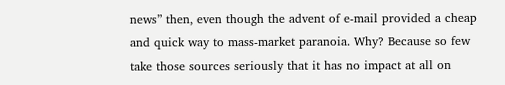news” then, even though the advent of e-mail provided a cheap and quick way to mass-market paranoia. Why? Because so few take those sources seriously that it has no impact at all on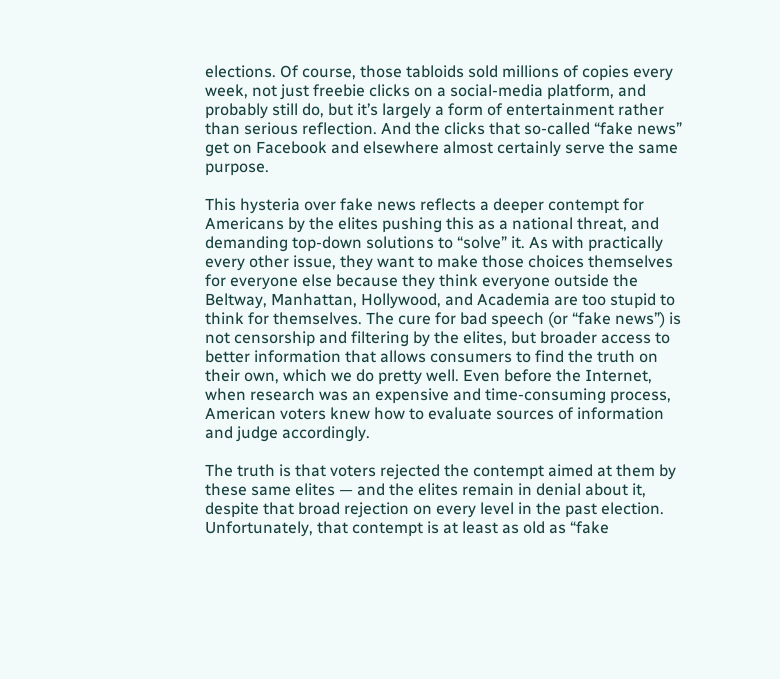elections. Of course, those tabloids sold millions of copies every week, not just freebie clicks on a social-media platform, and probably still do, but it’s largely a form of entertainment rather than serious reflection. And the clicks that so-called “fake news” get on Facebook and elsewhere almost certainly serve the same purpose.

This hysteria over fake news reflects a deeper contempt for Americans by the elites pushing this as a national threat, and demanding top-down solutions to “solve” it. As with practically every other issue, they want to make those choices themselves for everyone else because they think everyone outside the Beltway, Manhattan, Hollywood, and Academia are too stupid to think for themselves. The cure for bad speech (or “fake news”) is not censorship and filtering by the elites, but broader access to better information that allows consumers to find the truth on their own, which we do pretty well. Even before the Internet, when research was an expensive and time-consuming process, American voters knew how to evaluate sources of information and judge accordingly.

The truth is that voters rejected the contempt aimed at them by these same elites — and the elites remain in denial about it, despite that broad rejection on every level in the past election.  Unfortunately, that contempt is at least as old as “fake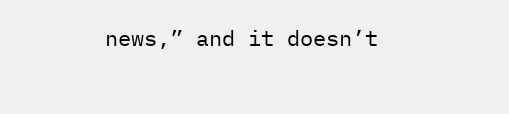news,” and it doesn’t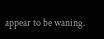appear to be waning.